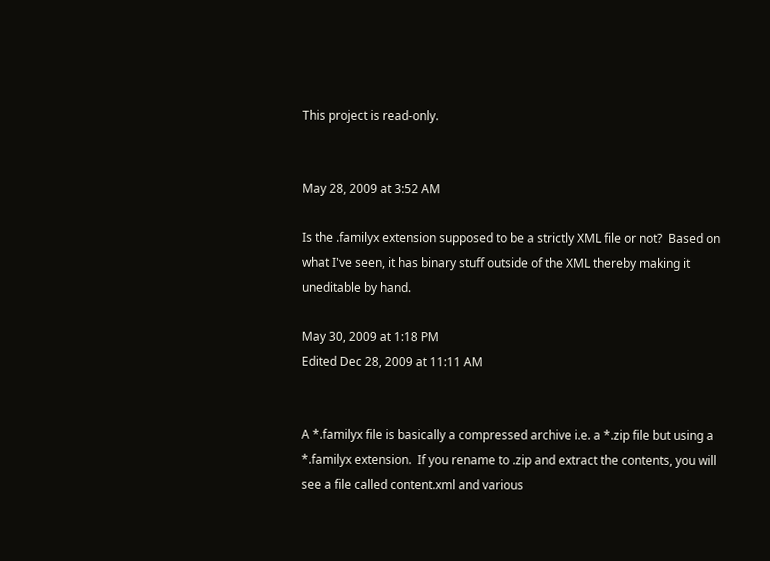This project is read-only.


May 28, 2009 at 3:52 AM

Is the .familyx extension supposed to be a strictly XML file or not?  Based on what I've seen, it has binary stuff outside of the XML thereby making it uneditable by hand.

May 30, 2009 at 1:18 PM
Edited Dec 28, 2009 at 11:11 AM


A *.familyx file is basically a compressed archive i.e. a *.zip file but using a *.familyx extension.  If you rename to .zip and extract the contents, you will see a file called content.xml and various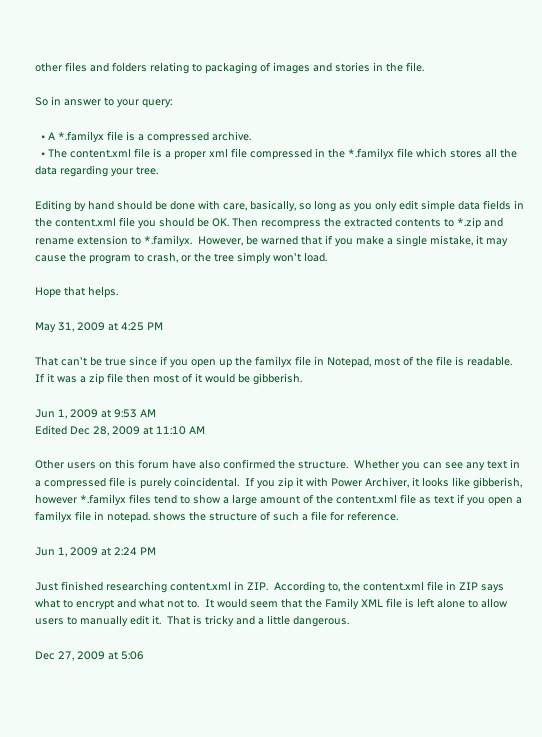other files and folders relating to packaging of images and stories in the file.

So in answer to your query:

  • A *.familyx file is a compressed archive.
  • The content.xml file is a proper xml file compressed in the *.familyx file which stores all the data regarding your tree.

Editing by hand should be done with care, basically, so long as you only edit simple data fields in the content.xml file you should be OK. Then recompress the extracted contents to *.zip and rename extension to *.familyx.  However, be warned that if you make a single mistake, it may cause the program to crash, or the tree simply won't load.

Hope that helps.

May 31, 2009 at 4:25 PM

That can't be true since if you open up the familyx file in Notepad, most of the file is readable.  If it was a zip file then most of it would be gibberish.

Jun 1, 2009 at 9:53 AM
Edited Dec 28, 2009 at 11:10 AM

Other users on this forum have also confirmed the structure.  Whether you can see any text in a compressed file is purely coincidental.  If you zip it with Power Archiver, it looks like gibberish, however *.familyx files tend to show a large amount of the content.xml file as text if you open a familyx file in notepad. shows the structure of such a file for reference.

Jun 1, 2009 at 2:24 PM

Just finished researching content.xml in ZIP.  According to, the content.xml file in ZIP says what to encrypt and what not to.  It would seem that the Family XML file is left alone to allow users to manually edit it.  That is tricky and a little dangerous.

Dec 27, 2009 at 5:06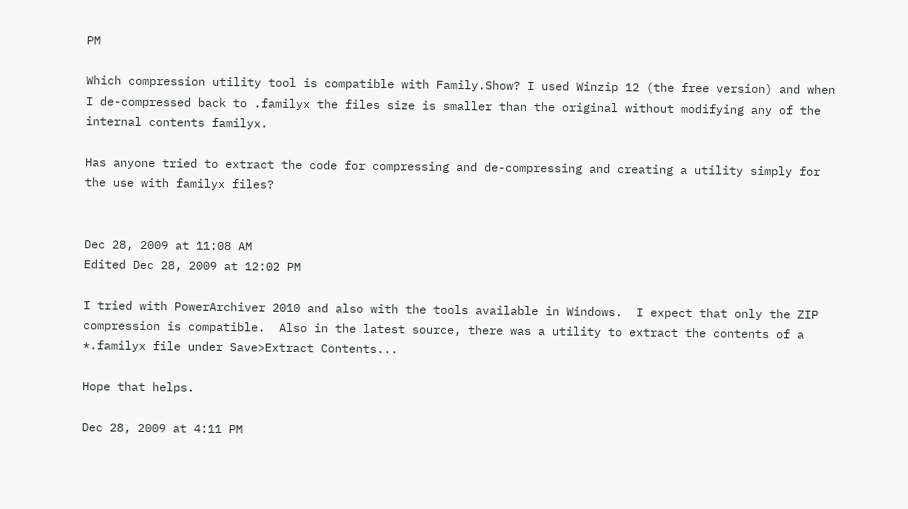PM

Which compression utility tool is compatible with Family.Show? I used Winzip 12 (the free version) and when I de-compressed back to .familyx the files size is smaller than the original without modifying any of the internal contents familyx.

Has anyone tried to extract the code for compressing and de-compressing and creating a utility simply for the use with familyx files?


Dec 28, 2009 at 11:08 AM
Edited Dec 28, 2009 at 12:02 PM

I tried with PowerArchiver 2010 and also with the tools available in Windows.  I expect that only the ZIP compression is compatible.  Also in the latest source, there was a utility to extract the contents of a *.familyx file under Save>Extract Contents...

Hope that helps.

Dec 28, 2009 at 4:11 PM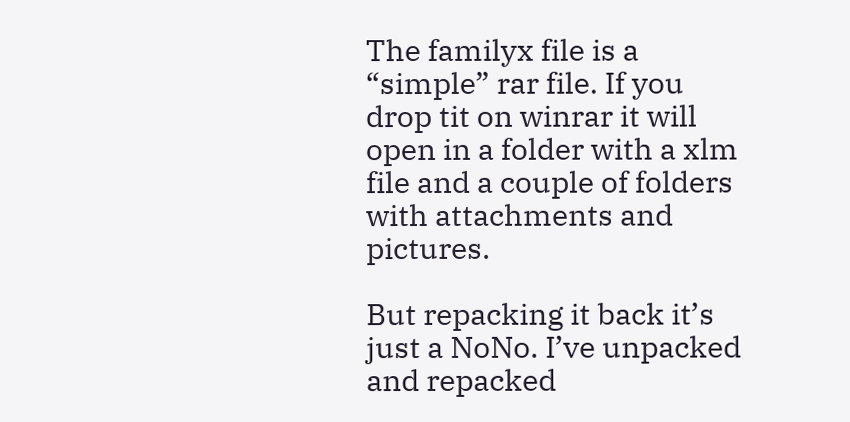The familyx file is a “simple” rar file. If you drop tit on winrar it will open in a folder with a xlm file and a couple of folders with attachments and pictures.

But repacking it back it’s just a NoNo. I’ve unpacked and repacked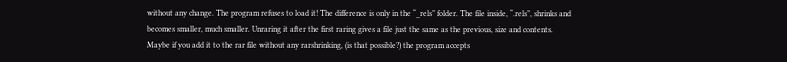without any change. The program refuses to load it! The difference is only in the “_rels” folder. The file inside, “.rels”, shrinks and becomes smaller, much smaller. Unraring it after the first raring gives a file just the same as the previous, size and contents. Maybe if you add it to the rar file without any rarshrinking, (is that possible?) the program accepts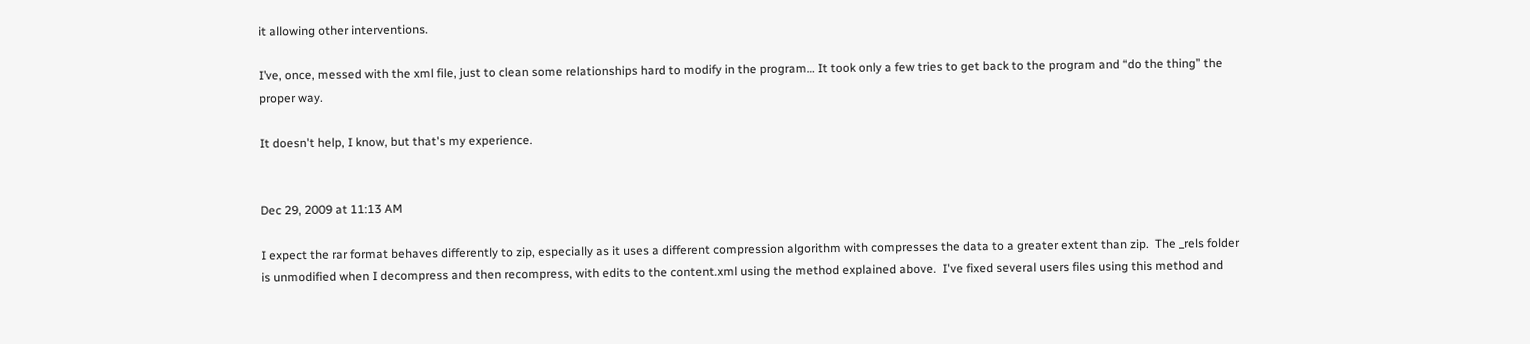it allowing other interventions.

I’ve, once, messed with the xml file, just to clean some relationships hard to modify in the program… It took only a few tries to get back to the program and “do the thing” the proper way.

It doesn't help, I know, but that's my experience.


Dec 29, 2009 at 11:13 AM

I expect the rar format behaves differently to zip, especially as it uses a different compression algorithm with compresses the data to a greater extent than zip.  The _rels folder is unmodified when I decompress and then recompress, with edits to the content.xml using the method explained above.  I've fixed several users files using this method and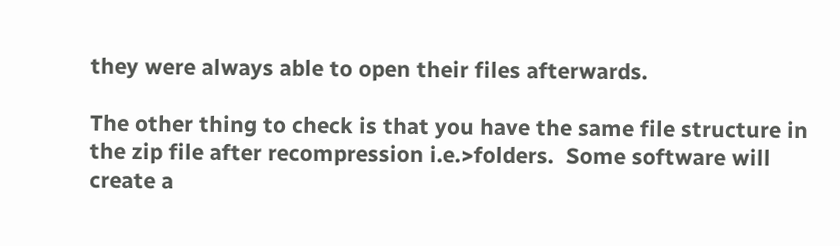they were always able to open their files afterwards.

The other thing to check is that you have the same file structure in the zip file after recompression i.e.>folders.  Some software will create a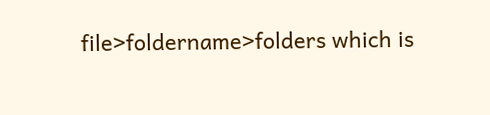file>foldername>folders which is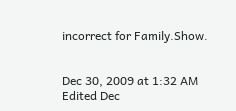incorrect for Family.Show.


Dec 30, 2009 at 1:32 AM
Edited Dec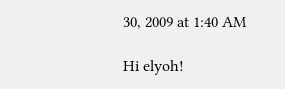30, 2009 at 1:40 AM

Hi elyoh!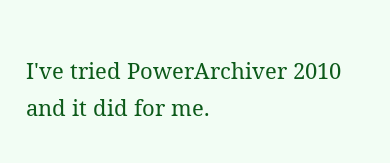I've tried PowerArchiver 2010 and it did for me.